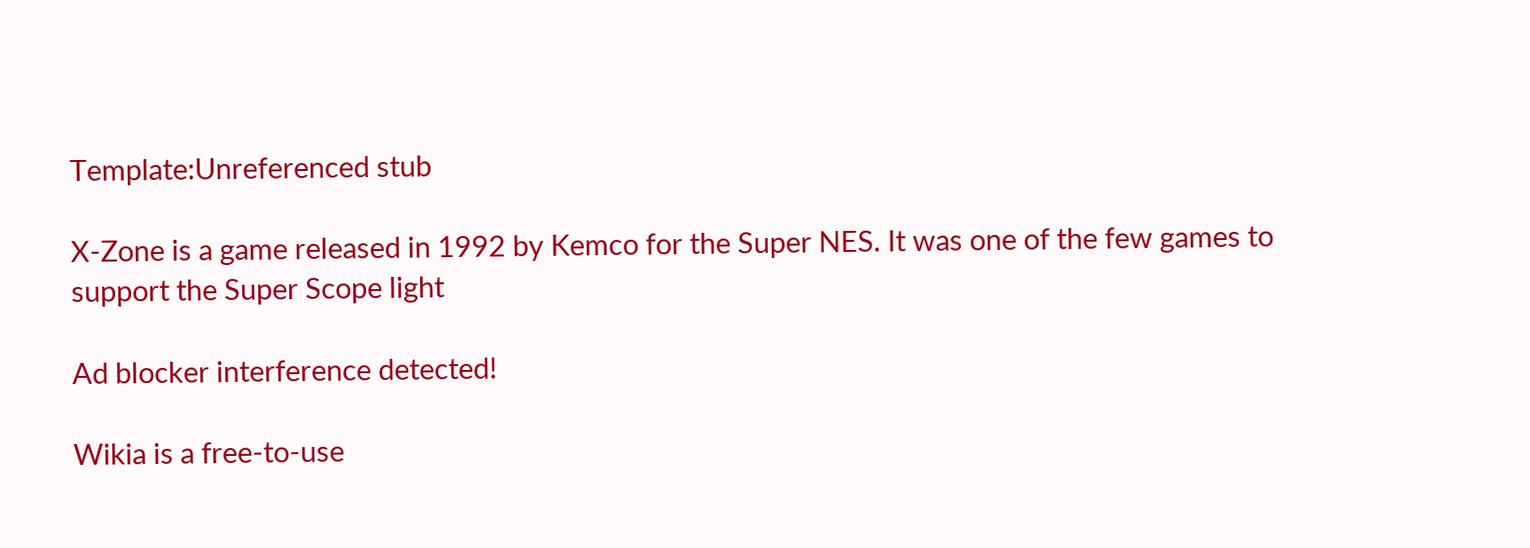Template:Unreferenced stub

X-Zone is a game released in 1992 by Kemco for the Super NES. It was one of the few games to support the Super Scope light

Ad blocker interference detected!

Wikia is a free-to-use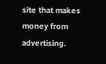site that makes money from advertising.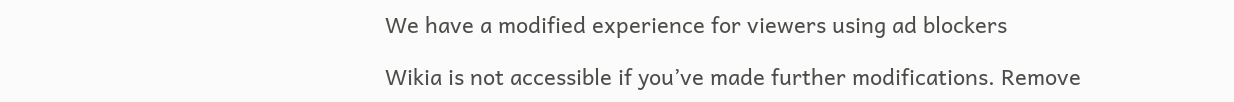We have a modified experience for viewers using ad blockers

Wikia is not accessible if you’ve made further modifications. Remove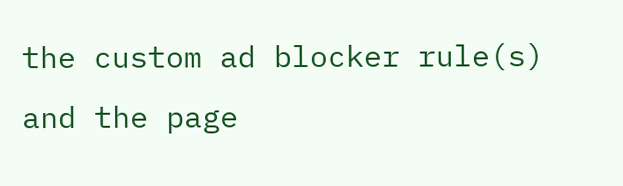the custom ad blocker rule(s) and the page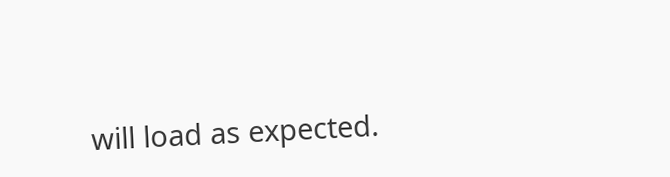will load as expected.